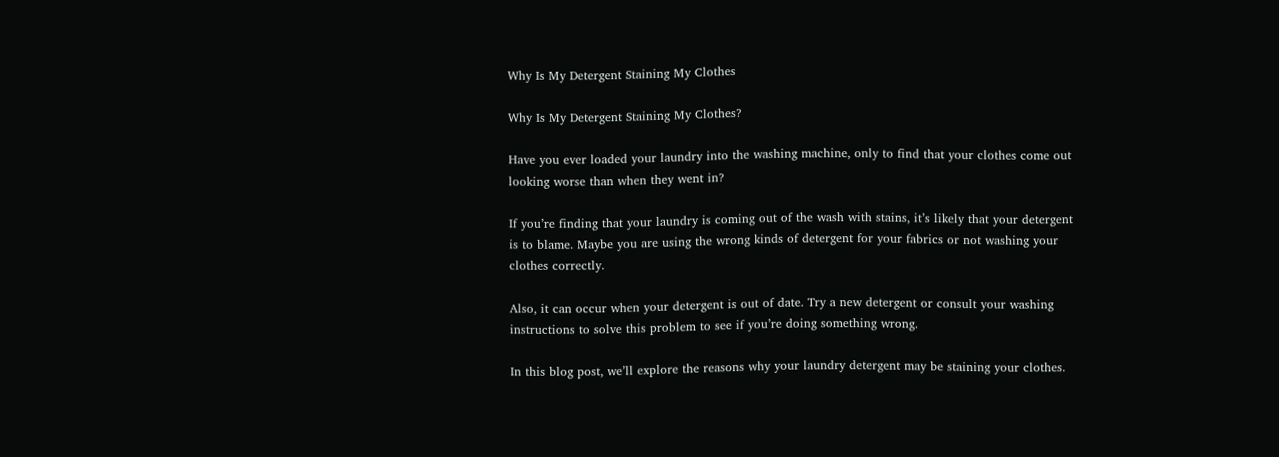Why Is My Detergent Staining My Clothes

Why Is My Detergent Staining My Clothes?

Have you ever loaded your laundry into the washing machine, only to find that your clothes come out looking worse than when they went in?

If you’re finding that your laundry is coming out of the wash with stains, it’s likely that your detergent is to blame. Maybe you are using the wrong kinds of detergent for your fabrics or not washing your clothes correctly.

Also, it can occur when your detergent is out of date. Try a new detergent or consult your washing instructions to solve this problem to see if you’re doing something wrong.

In this blog post, we’ll explore the reasons why your laundry detergent may be staining your clothes.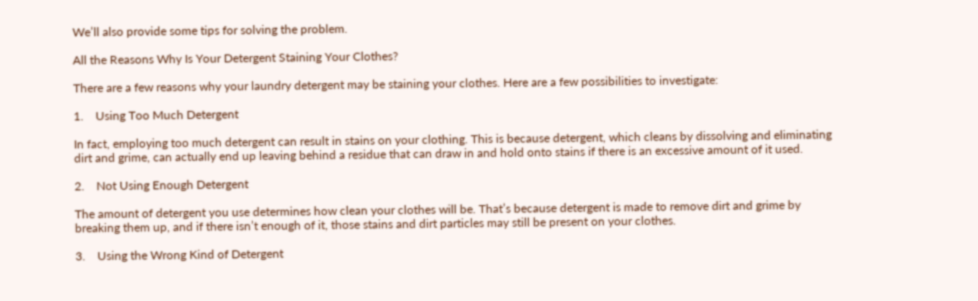We’ll also provide some tips for solving the problem.

All the Reasons Why Is Your Detergent Staining Your Clothes?

There are a few reasons why your laundry detergent may be staining your clothes. Here are a few possibilities to investigate:

1.    Using Too Much Detergent

In fact, employing too much detergent can result in stains on your clothing. This is because detergent, which cleans by dissolving and eliminating dirt and grime, can actually end up leaving behind a residue that can draw in and hold onto stains if there is an excessive amount of it used.

2.    Not Using Enough Detergent

The amount of detergent you use determines how clean your clothes will be. That’s because detergent is made to remove dirt and grime by breaking them up, and if there isn’t enough of it, those stains and dirt particles may still be present on your clothes.

3.    Using the Wrong Kind of Detergent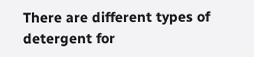There are different types of detergent for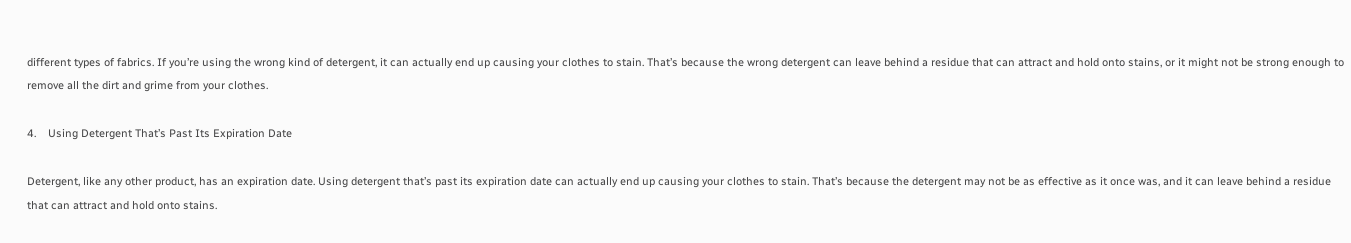different types of fabrics. If you’re using the wrong kind of detergent, it can actually end up causing your clothes to stain. That’s because the wrong detergent can leave behind a residue that can attract and hold onto stains, or it might not be strong enough to remove all the dirt and grime from your clothes.

4.    Using Detergent That’s Past Its Expiration Date

Detergent, like any other product, has an expiration date. Using detergent that’s past its expiration date can actually end up causing your clothes to stain. That’s because the detergent may not be as effective as it once was, and it can leave behind a residue that can attract and hold onto stains.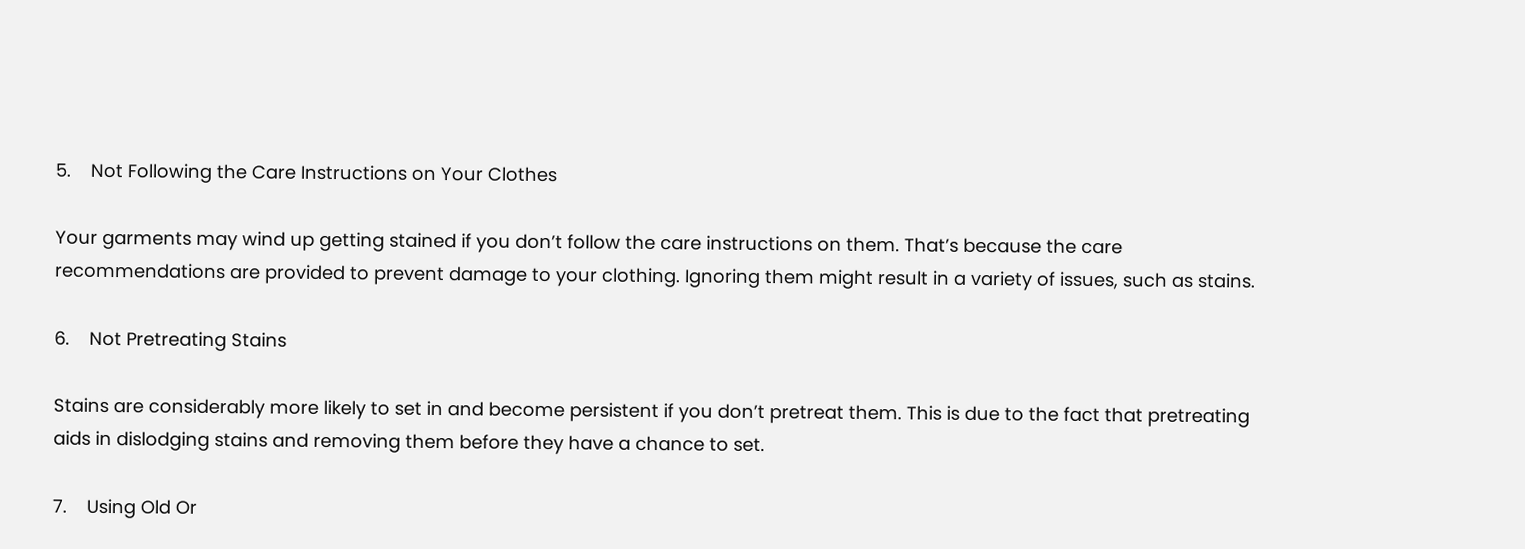5.    Not Following the Care Instructions on Your Clothes

Your garments may wind up getting stained if you don’t follow the care instructions on them. That’s because the care recommendations are provided to prevent damage to your clothing. Ignoring them might result in a variety of issues, such as stains.

6.    Not Pretreating Stains

Stains are considerably more likely to set in and become persistent if you don’t pretreat them. This is due to the fact that pretreating aids in dislodging stains and removing them before they have a chance to set.

7.    Using Old Or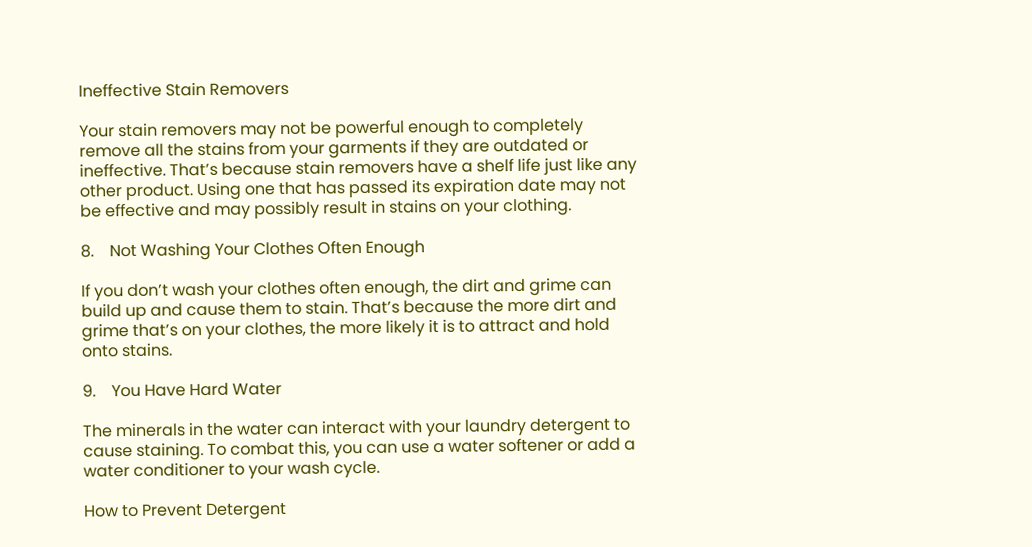Ineffective Stain Removers

Your stain removers may not be powerful enough to completely remove all the stains from your garments if they are outdated or ineffective. That’s because stain removers have a shelf life just like any other product. Using one that has passed its expiration date may not be effective and may possibly result in stains on your clothing.

8.    Not Washing Your Clothes Often Enough

If you don’t wash your clothes often enough, the dirt and grime can build up and cause them to stain. That’s because the more dirt and grime that’s on your clothes, the more likely it is to attract and hold onto stains.

9.    You Have Hard Water

The minerals in the water can interact with your laundry detergent to cause staining. To combat this, you can use a water softener or add a water conditioner to your wash cycle.

How to Prevent Detergent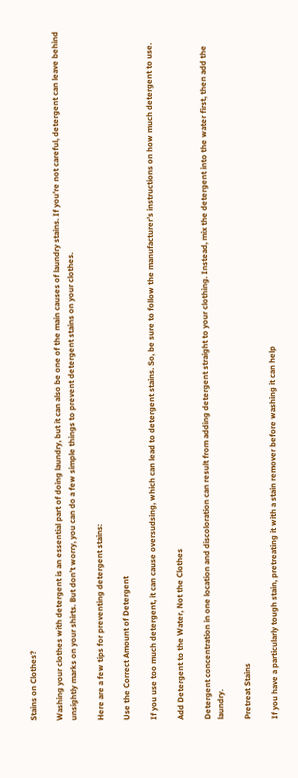Stains on Clothes?

Washing your clothes with detergent is an essential part of doing laundry, but it can also be one of the main causes of laundry stains. If you’re not careful, detergent can leave behind unsightly marks on your shirts. But don’t worry, you can do a few simple things to prevent detergent stains on your clothes.

Here are a few tips for preventing detergent stains:

Use the Correct Amount of Detergent

If you use too much detergent, it can cause oversudsing, which can lead to detergent stains. So, be sure to follow the manufacturer’s instructions on how much detergent to use.

Add Detergent to the Water, Not the Clothes

Detergent concentration in one location and discoloration can result from adding detergent straight to your clothing. Instead, mix the detergent into the water first, then add the laundry.

Pretreat Stains

If you have a particularly tough stain, pretreating it with a stain remover before washing it can help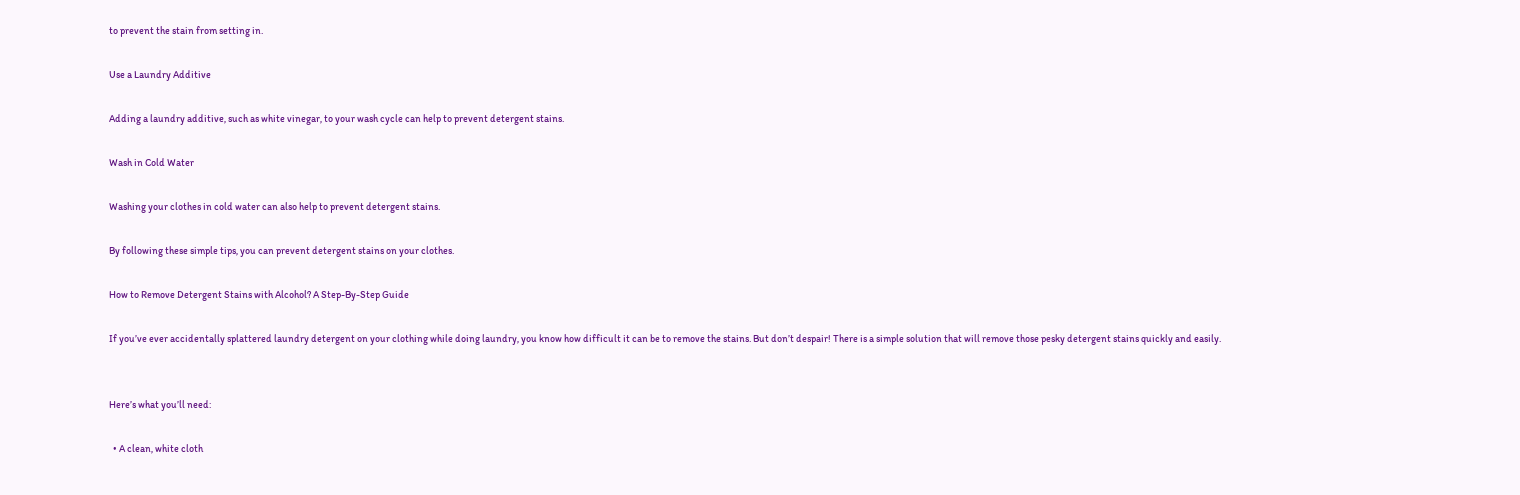to prevent the stain from setting in.

Use a Laundry Additive

Adding a laundry additive, such as white vinegar, to your wash cycle can help to prevent detergent stains.

Wash in Cold Water

Washing your clothes in cold water can also help to prevent detergent stains.

By following these simple tips, you can prevent detergent stains on your clothes.

How to Remove Detergent Stains with Alcohol? A Step-By-Step Guide

If you’ve ever accidentally splattered laundry detergent on your clothing while doing laundry, you know how difficult it can be to remove the stains. But don’t despair! There is a simple solution that will remove those pesky detergent stains quickly and easily.


Here’s what you’ll need:

  • A clean, white cloth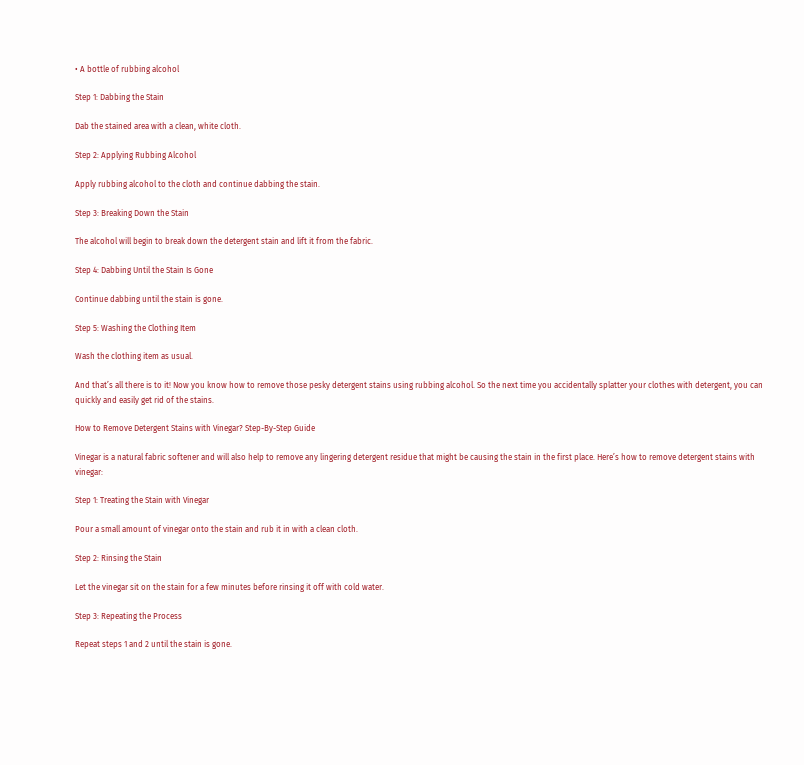• A bottle of rubbing alcohol

Step 1: Dabbing the Stain

Dab the stained area with a clean, white cloth.

Step 2: Applying Rubbing Alcohol

Apply rubbing alcohol to the cloth and continue dabbing the stain.

Step 3: Breaking Down the Stain

The alcohol will begin to break down the detergent stain and lift it from the fabric.

Step 4: Dabbing Until the Stain Is Gone

Continue dabbing until the stain is gone.

Step 5: Washing the Clothing Item

Wash the clothing item as usual.

And that’s all there is to it! Now you know how to remove those pesky detergent stains using rubbing alcohol. So the next time you accidentally splatter your clothes with detergent, you can quickly and easily get rid of the stains.

How to Remove Detergent Stains with Vinegar? Step-By-Step Guide

Vinegar is a natural fabric softener and will also help to remove any lingering detergent residue that might be causing the stain in the first place. Here’s how to remove detergent stains with vinegar:

Step 1: Treating the Stain with Vinegar

Pour a small amount of vinegar onto the stain and rub it in with a clean cloth.

Step 2: Rinsing the Stain

Let the vinegar sit on the stain for a few minutes before rinsing it off with cold water.

Step 3: Repeating the Process

Repeat steps 1 and 2 until the stain is gone.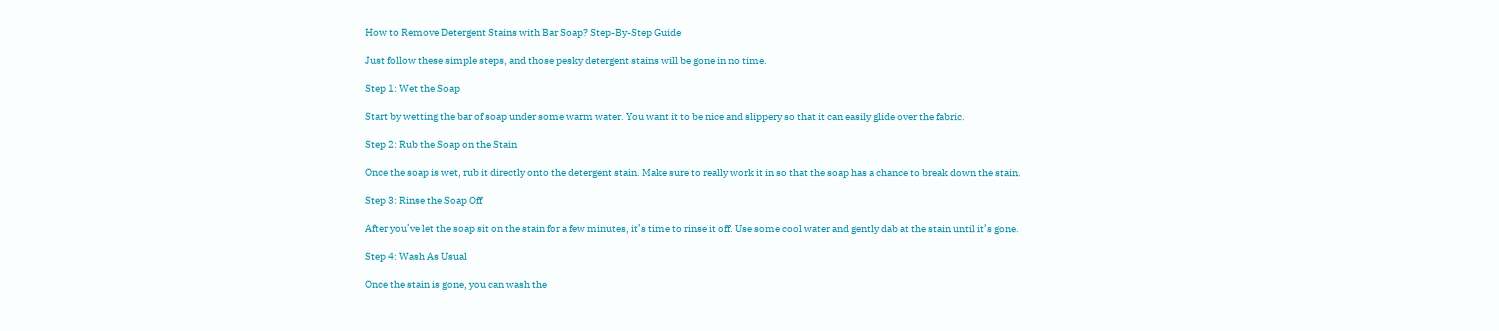How to Remove Detergent Stains with Bar Soap? Step-By-Step Guide

Just follow these simple steps, and those pesky detergent stains will be gone in no time.

Step 1: Wet the Soap

Start by wetting the bar of soap under some warm water. You want it to be nice and slippery so that it can easily glide over the fabric.

Step 2: Rub the Soap on the Stain

Once the soap is wet, rub it directly onto the detergent stain. Make sure to really work it in so that the soap has a chance to break down the stain.

Step 3: Rinse the Soap Off

After you’ve let the soap sit on the stain for a few minutes, it’s time to rinse it off. Use some cool water and gently dab at the stain until it’s gone.

Step 4: Wash As Usual

Once the stain is gone, you can wash the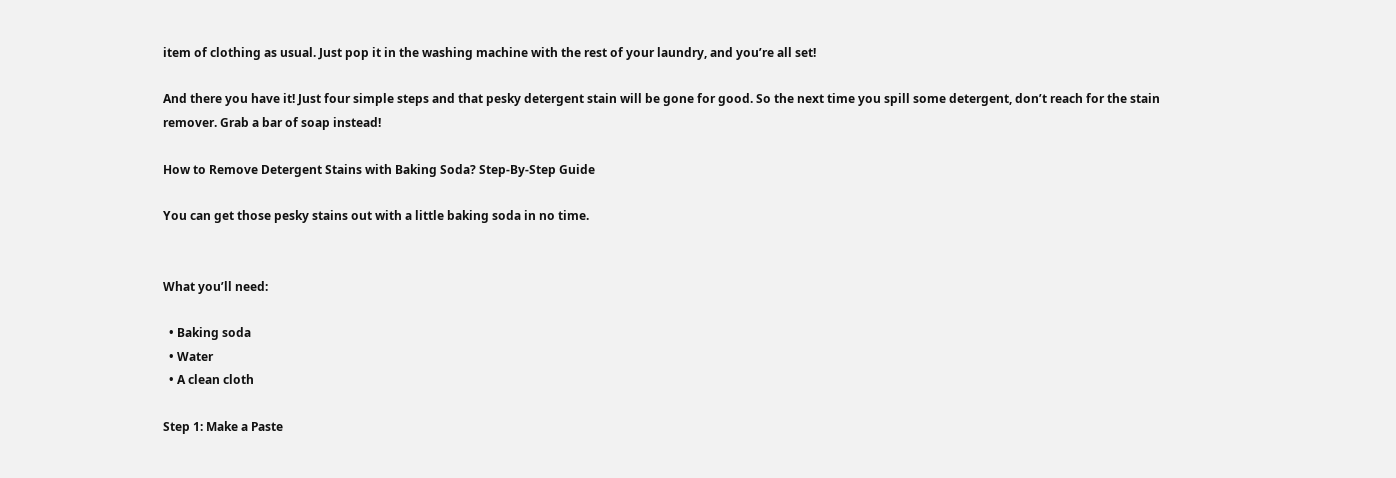item of clothing as usual. Just pop it in the washing machine with the rest of your laundry, and you’re all set!

And there you have it! Just four simple steps and that pesky detergent stain will be gone for good. So the next time you spill some detergent, don’t reach for the stain remover. Grab a bar of soap instead!

How to Remove Detergent Stains with Baking Soda? Step-By-Step Guide

You can get those pesky stains out with a little baking soda in no time.


What you’ll need:

  • Baking soda
  • Water
  • A clean cloth

Step 1: Make a Paste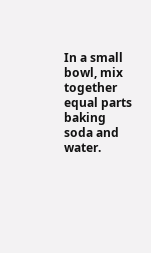In a small bowl, mix together equal parts baking soda and water.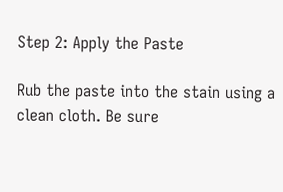Step 2: Apply the Paste

Rub the paste into the stain using a clean cloth. Be sure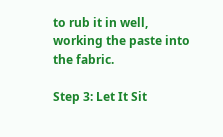to rub it in well, working the paste into the fabric.

Step 3: Let It Sit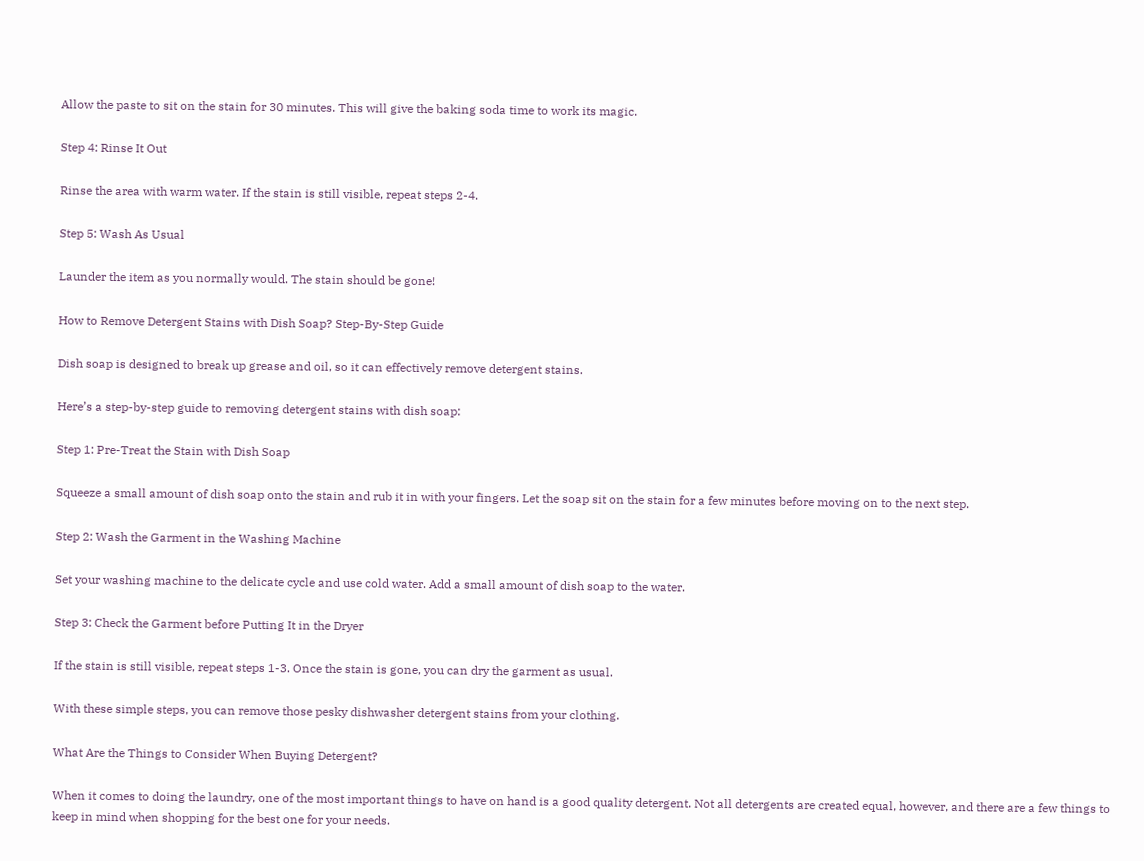Allow the paste to sit on the stain for 30 minutes. This will give the baking soda time to work its magic.

Step 4: Rinse It Out

Rinse the area with warm water. If the stain is still visible, repeat steps 2-4.

Step 5: Wash As Usual

Launder the item as you normally would. The stain should be gone!

How to Remove Detergent Stains with Dish Soap? Step-By-Step Guide

Dish soap is designed to break up grease and oil, so it can effectively remove detergent stains.

Here’s a step-by-step guide to removing detergent stains with dish soap:

Step 1: Pre-Treat the Stain with Dish Soap

Squeeze a small amount of dish soap onto the stain and rub it in with your fingers. Let the soap sit on the stain for a few minutes before moving on to the next step.

Step 2: Wash the Garment in the Washing Machine

Set your washing machine to the delicate cycle and use cold water. Add a small amount of dish soap to the water.

Step 3: Check the Garment before Putting It in the Dryer

If the stain is still visible, repeat steps 1-3. Once the stain is gone, you can dry the garment as usual.

With these simple steps, you can remove those pesky dishwasher detergent stains from your clothing.

What Are the Things to Consider When Buying Detergent?

When it comes to doing the laundry, one of the most important things to have on hand is a good quality detergent. Not all detergents are created equal, however, and there are a few things to keep in mind when shopping for the best one for your needs.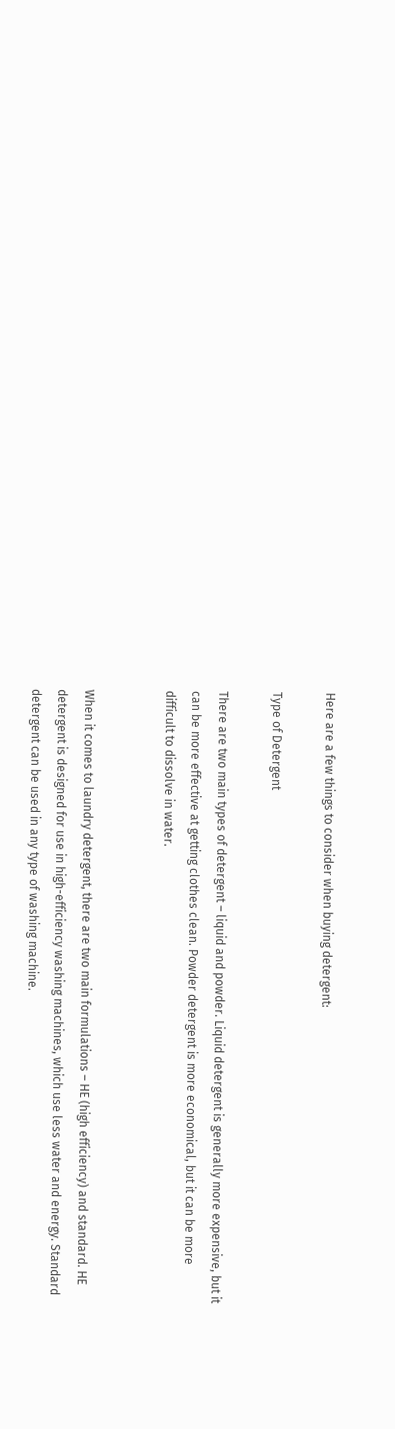Here are a few things to consider when buying detergent:

Type of Detergent

There are two main types of detergent – liquid and powder. Liquid detergent is generally more expensive, but it can be more effective at getting clothes clean. Powder detergent is more economical, but it can be more difficult to dissolve in water.


When it comes to laundry detergent, there are two main formulations – HE (high efficiency) and standard. HE detergent is designed for use in high-efficiency washing machines, which use less water and energy. Standard detergent can be used in any type of washing machine.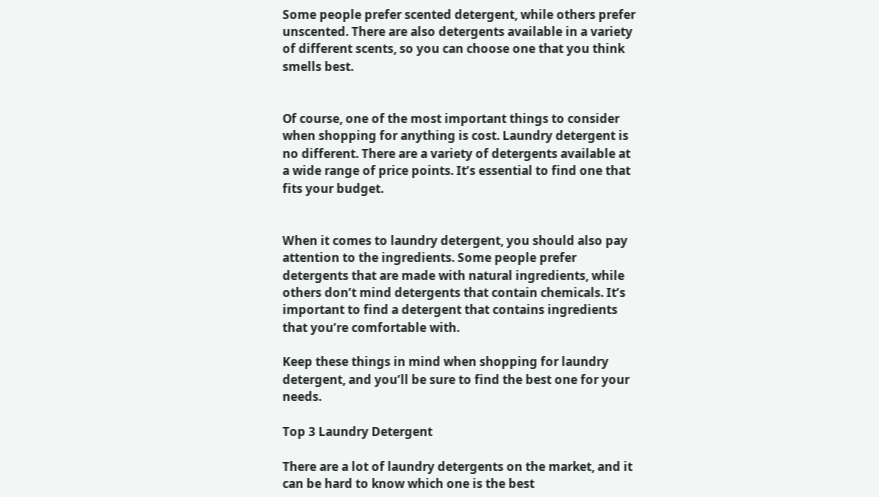Some people prefer scented detergent, while others prefer unscented. There are also detergents available in a variety of different scents, so you can choose one that you think smells best.


Of course, one of the most important things to consider when shopping for anything is cost. Laundry detergent is no different. There are a variety of detergents available at a wide range of price points. It’s essential to find one that fits your budget.


When it comes to laundry detergent, you should also pay attention to the ingredients. Some people prefer detergents that are made with natural ingredients, while others don’t mind detergents that contain chemicals. It’s important to find a detergent that contains ingredients that you’re comfortable with.

Keep these things in mind when shopping for laundry detergent, and you’ll be sure to find the best one for your needs.

Top 3 Laundry Detergent

There are a lot of laundry detergents on the market, and it can be hard to know which one is the best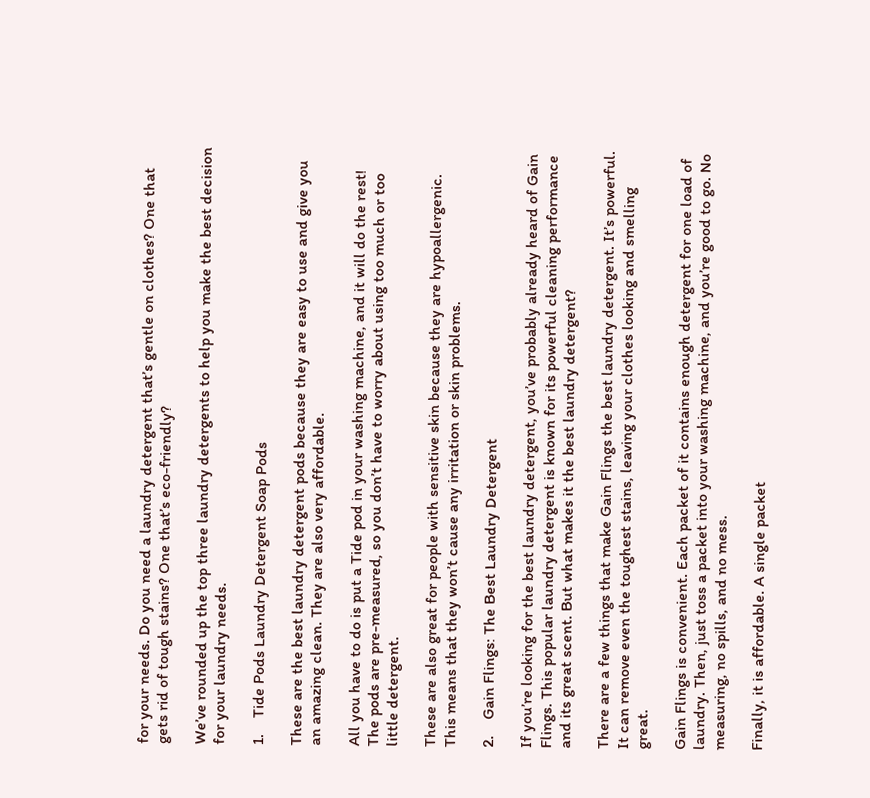for your needs. Do you need a laundry detergent that’s gentle on clothes? One that gets rid of tough stains? One that’s eco-friendly?

We’ve rounded up the top three laundry detergents to help you make the best decision for your laundry needs.

1.    Tide Pods Laundry Detergent Soap Pods

These are the best laundry detergent pods because they are easy to use and give you an amazing clean. They are also very affordable.

All you have to do is put a Tide pod in your washing machine, and it will do the rest! The pods are pre-measured, so you don’t have to worry about using too much or too little detergent.

These are also great for people with sensitive skin because they are hypoallergenic. This means that they won’t cause any irritation or skin problems.

2.    Gain Flings: The Best Laundry Detergent

If you’re looking for the best laundry detergent, you’ve probably already heard of Gain Flings. This popular laundry detergent is known for its powerful cleaning performance and its great scent. But what makes it the best laundry detergent?

There are a few things that make Gain Flings the best laundry detergent. It’s powerful. It can remove even the toughest stains, leaving your clothes looking and smelling great.

Gain Flings is convenient. Each packet of it contains enough detergent for one load of laundry. Then, just toss a packet into your washing machine, and you’re good to go. No measuring, no spills, and no mess.

Finally, it is affordable. A single packet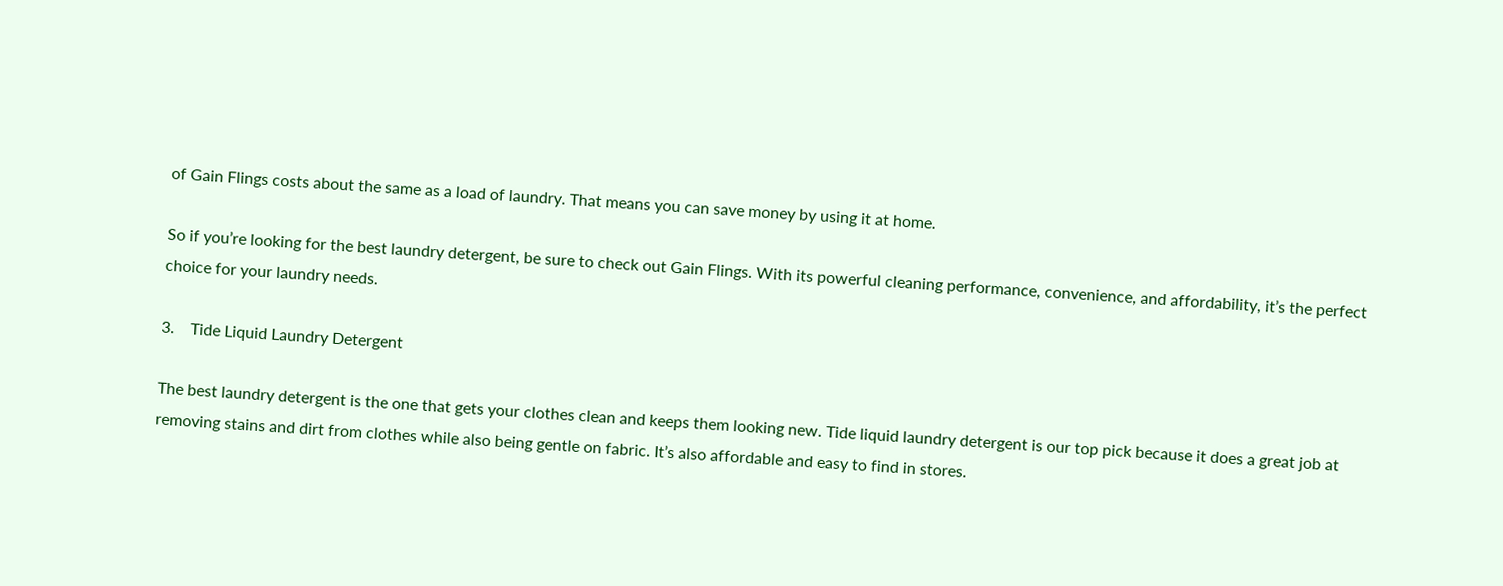of Gain Flings costs about the same as a load of laundry. That means you can save money by using it at home.

So if you’re looking for the best laundry detergent, be sure to check out Gain Flings. With its powerful cleaning performance, convenience, and affordability, it’s the perfect choice for your laundry needs.

3.    Tide Liquid Laundry Detergent

The best laundry detergent is the one that gets your clothes clean and keeps them looking new. Tide liquid laundry detergent is our top pick because it does a great job at removing stains and dirt from clothes while also being gentle on fabric. It’s also affordable and easy to find in stores.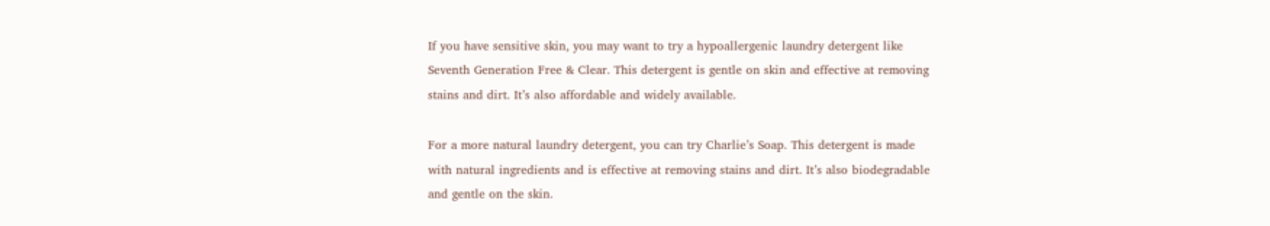If you have sensitive skin, you may want to try a hypoallergenic laundry detergent like Seventh Generation Free & Clear. This detergent is gentle on skin and effective at removing stains and dirt. It’s also affordable and widely available.

For a more natural laundry detergent, you can try Charlie’s Soap. This detergent is made with natural ingredients and is effective at removing stains and dirt. It’s also biodegradable and gentle on the skin.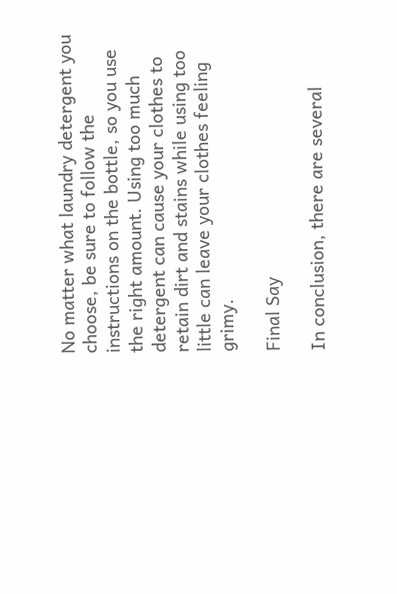No matter what laundry detergent you choose, be sure to follow the instructions on the bottle, so you use the right amount. Using too much detergent can cause your clothes to retain dirt and stains while using too little can leave your clothes feeling grimy.

Final Say

In conclusion, there are several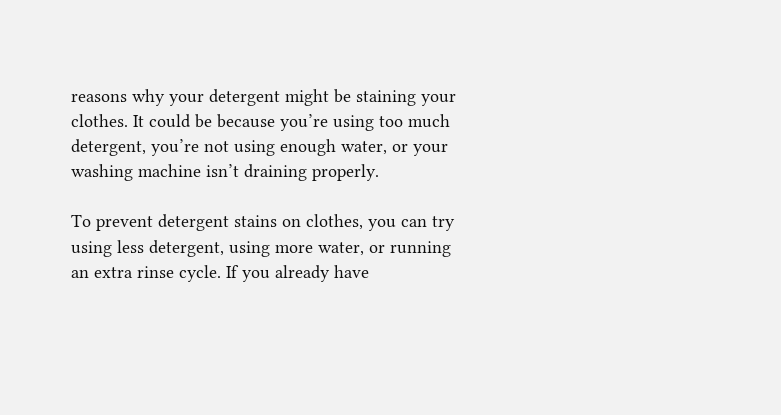reasons why your detergent might be staining your clothes. It could be because you’re using too much detergent, you’re not using enough water, or your washing machine isn’t draining properly.

To prevent detergent stains on clothes, you can try using less detergent, using more water, or running an extra rinse cycle. If you already have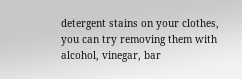detergent stains on your clothes, you can try removing them with alcohol, vinegar, bar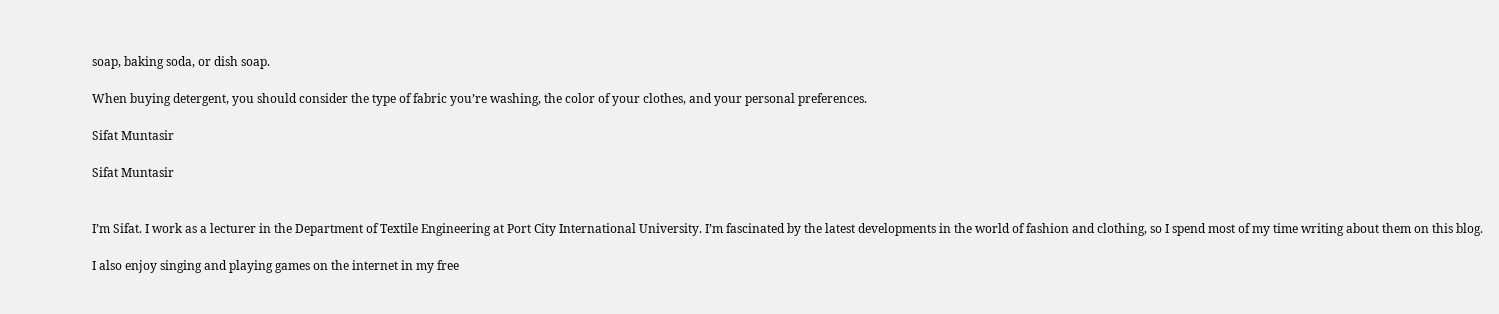soap, baking soda, or dish soap.

When buying detergent, you should consider the type of fabric you’re washing, the color of your clothes, and your personal preferences.

Sifat Muntasir

Sifat Muntasir


I’m Sifat. I work as a lecturer in the Department of Textile Engineering at Port City International University. I’m fascinated by the latest developments in the world of fashion and clothing, so I spend most of my time writing about them on this blog.

I also enjoy singing and playing games on the internet in my free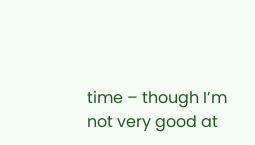time – though I’m not very good at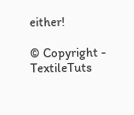either!

© Copyright - TextileTuts